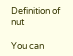Definition of nut

You can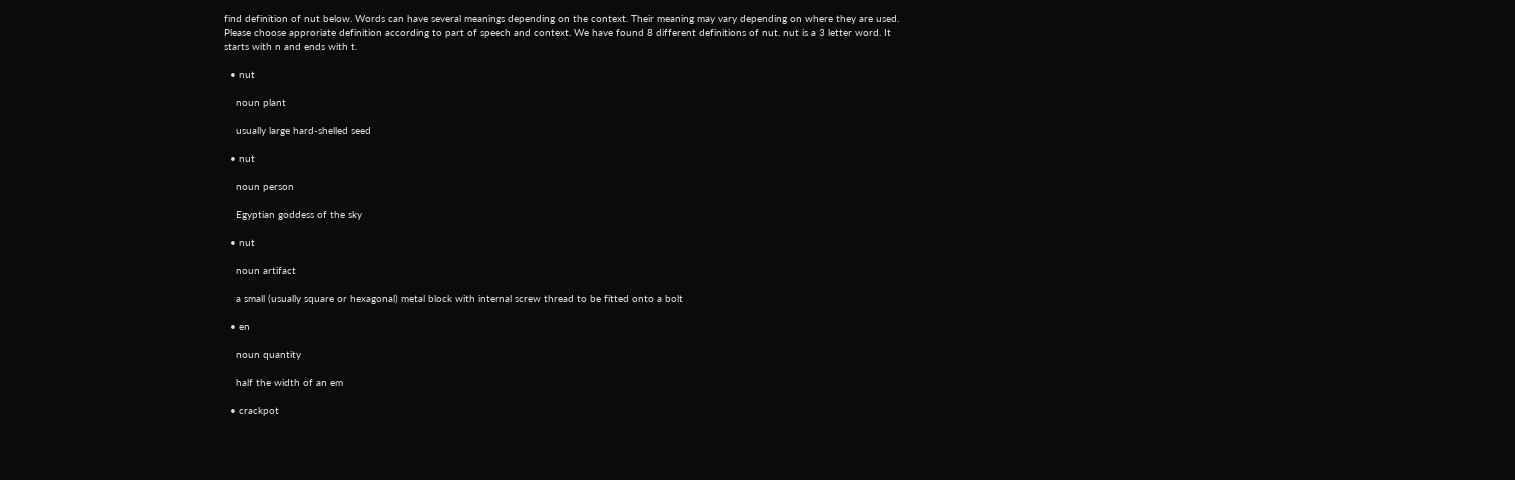find definition of nut below. Words can have several meanings depending on the context. Their meaning may vary depending on where they are used. Please choose approriate definition according to part of speech and context. We have found 8 different definitions of nut. nut is a 3 letter word. It starts with n and ends with t.

  • nut

    noun plant

    usually large hard-shelled seed

  • nut

    noun person

    Egyptian goddess of the sky

  • nut

    noun artifact

    a small (usually square or hexagonal) metal block with internal screw thread to be fitted onto a bolt

  • en

    noun quantity

    half the width of an em

  • crackpot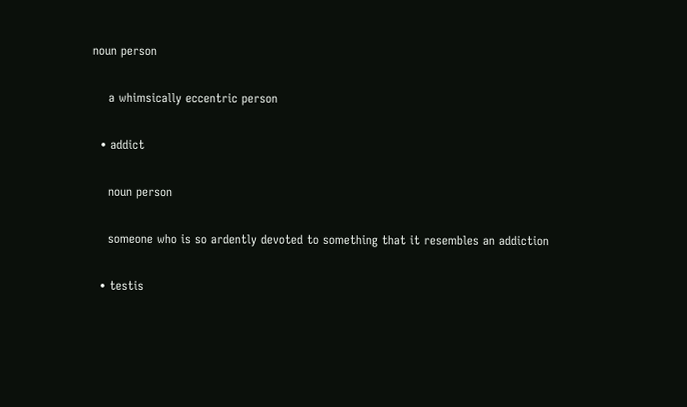noun person

    a whimsically eccentric person

  • addict

    noun person

    someone who is so ardently devoted to something that it resembles an addiction

  • testis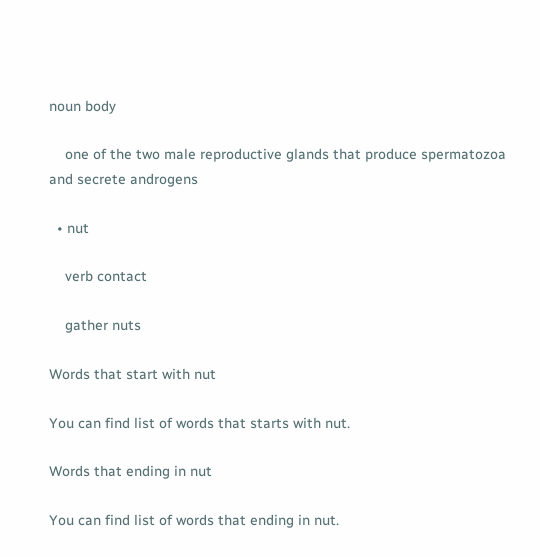noun body

    one of the two male reproductive glands that produce spermatozoa and secrete androgens

  • nut

    verb contact

    gather nuts

Words that start with nut

You can find list of words that starts with nut.

Words that ending in nut

You can find list of words that ending in nut.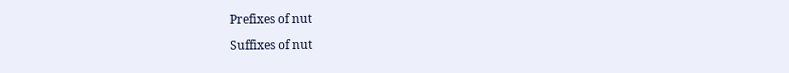Prefixes of nut

Suffixes of nut